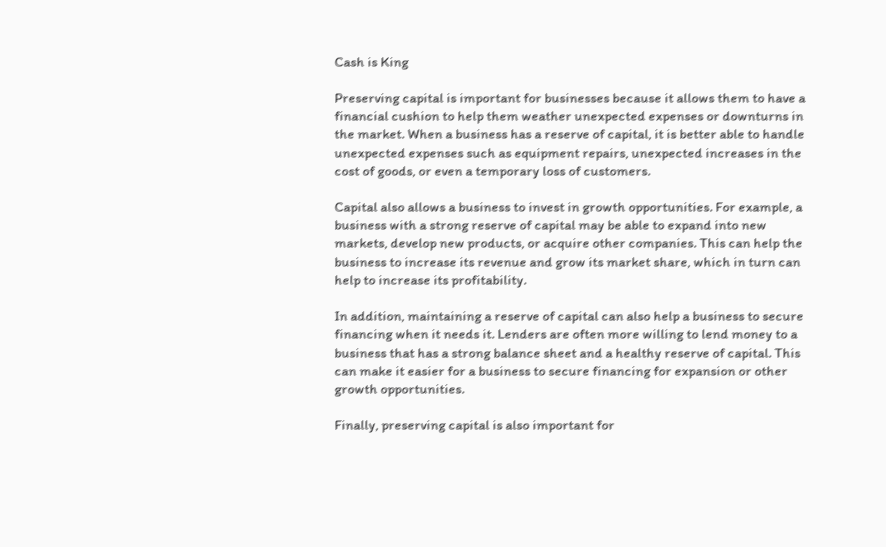Cash is King

Preserving capital is important for businesses because it allows them to have a financial cushion to help them weather unexpected expenses or downturns in the market. When a business has a reserve of capital, it is better able to handle unexpected expenses such as equipment repairs, unexpected increases in the cost of goods, or even a temporary loss of customers.

Capital also allows a business to invest in growth opportunities. For example, a business with a strong reserve of capital may be able to expand into new markets, develop new products, or acquire other companies. This can help the business to increase its revenue and grow its market share, which in turn can help to increase its profitability.

In addition, maintaining a reserve of capital can also help a business to secure financing when it needs it. Lenders are often more willing to lend money to a business that has a strong balance sheet and a healthy reserve of capital. This can make it easier for a business to secure financing for expansion or other growth opportunities.

Finally, preserving capital is also important for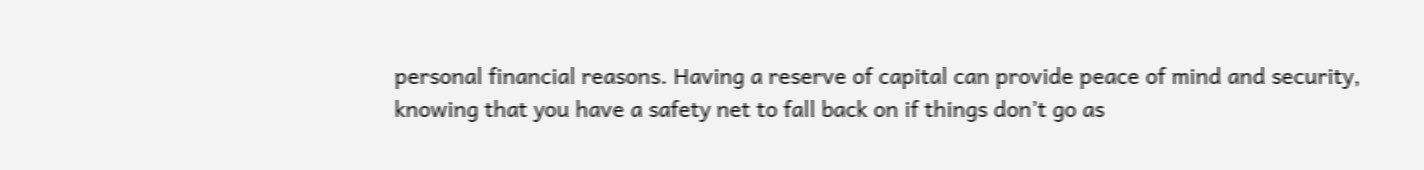personal financial reasons. Having a reserve of capital can provide peace of mind and security, knowing that you have a safety net to fall back on if things don’t go as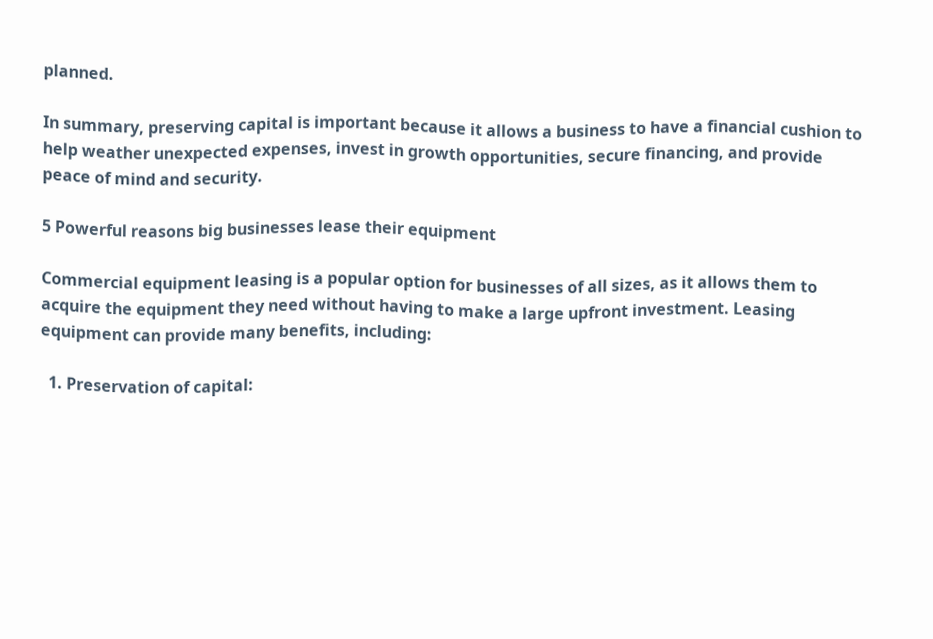planned.

In summary, preserving capital is important because it allows a business to have a financial cushion to help weather unexpected expenses, invest in growth opportunities, secure financing, and provide peace of mind and security.

5 Powerful reasons big businesses lease their equipment

Commercial equipment leasing is a popular option for businesses of all sizes, as it allows them to acquire the equipment they need without having to make a large upfront investment. Leasing equipment can provide many benefits, including:

  1. Preservation of capital: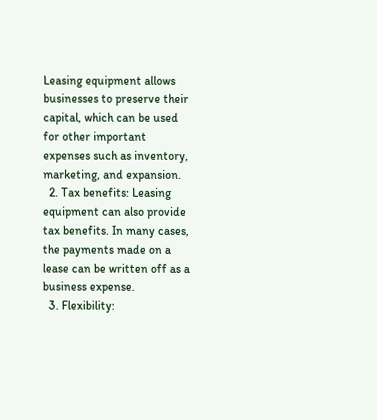Leasing equipment allows businesses to preserve their capital, which can be used for other important expenses such as inventory, marketing, and expansion.
  2. Tax benefits: Leasing equipment can also provide tax benefits. In many cases, the payments made on a lease can be written off as a business expense.
  3. Flexibility: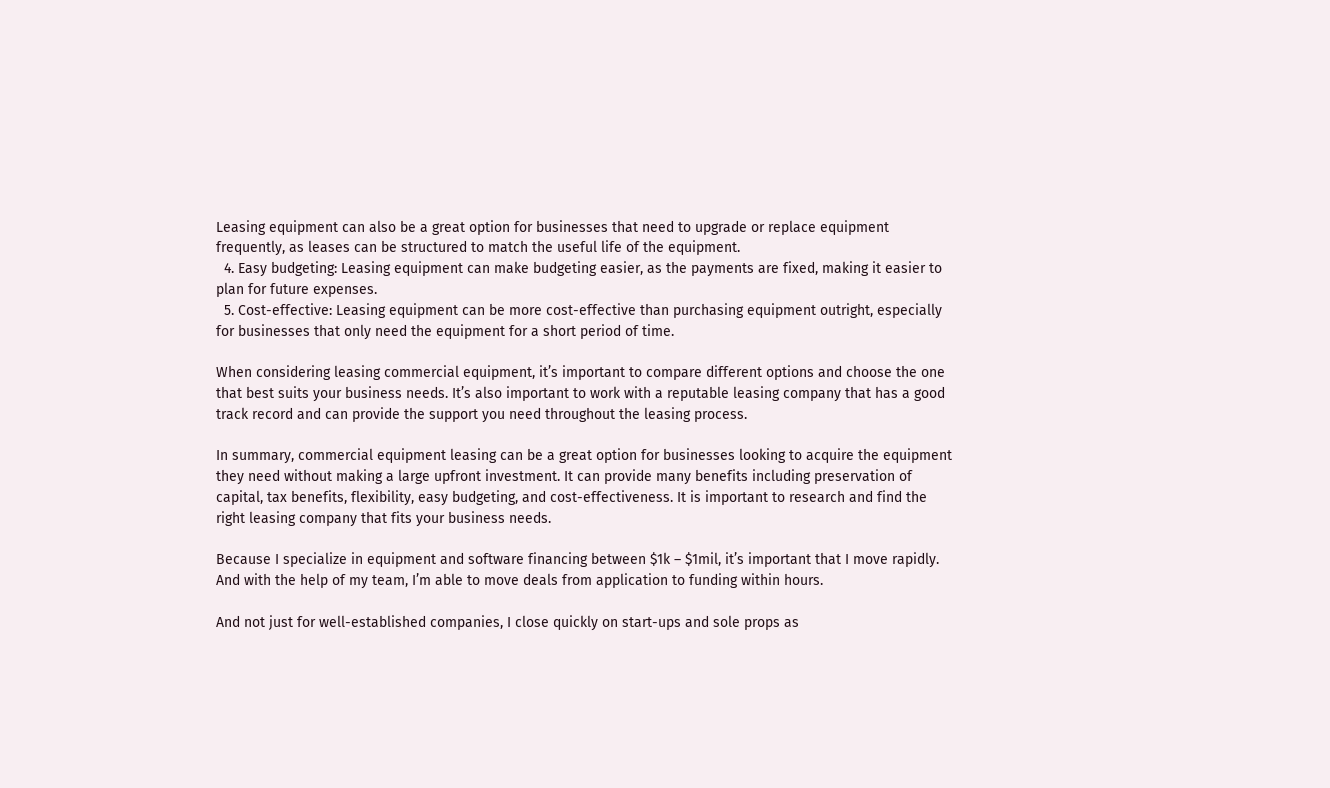Leasing equipment can also be a great option for businesses that need to upgrade or replace equipment frequently, as leases can be structured to match the useful life of the equipment.
  4. Easy budgeting: Leasing equipment can make budgeting easier, as the payments are fixed, making it easier to plan for future expenses.
  5. Cost-effective: Leasing equipment can be more cost-effective than purchasing equipment outright, especially for businesses that only need the equipment for a short period of time.

When considering leasing commercial equipment, it’s important to compare different options and choose the one that best suits your business needs. It’s also important to work with a reputable leasing company that has a good track record and can provide the support you need throughout the leasing process.

In summary, commercial equipment leasing can be a great option for businesses looking to acquire the equipment they need without making a large upfront investment. It can provide many benefits including preservation of capital, tax benefits, flexibility, easy budgeting, and cost-effectiveness. It is important to research and find the right leasing company that fits your business needs.

Because I specialize in equipment and software financing between $1k – $1mil, it’s important that I move rapidly. And with the help of my team, I’m able to move deals from application to funding within hours.

And not just for well-established companies, I close quickly on start-ups and sole props as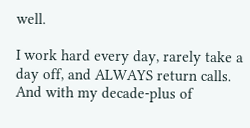well.

I work hard every day, rarely take a day off, and ALWAYS return calls. And with my decade-plus of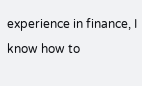experience in finance, I know how to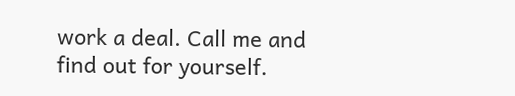work a deal. Call me and find out for yourself.